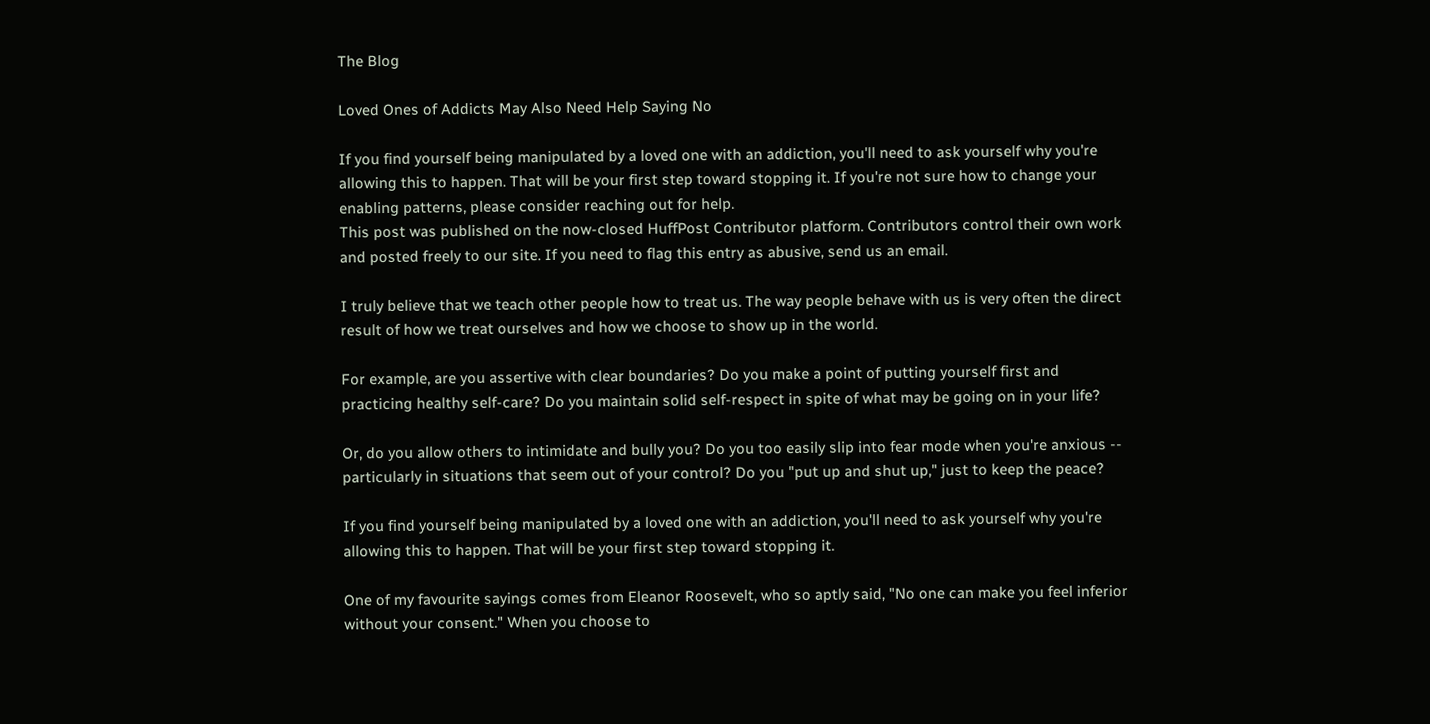The Blog

Loved Ones of Addicts May Also Need Help Saying No

If you find yourself being manipulated by a loved one with an addiction, you'll need to ask yourself why you're allowing this to happen. That will be your first step toward stopping it. If you're not sure how to change your enabling patterns, please consider reaching out for help.
This post was published on the now-closed HuffPost Contributor platform. Contributors control their own work and posted freely to our site. If you need to flag this entry as abusive, send us an email.

I truly believe that we teach other people how to treat us. The way people behave with us is very often the direct result of how we treat ourselves and how we choose to show up in the world.

For example, are you assertive with clear boundaries? Do you make a point of putting yourself first and practicing healthy self-care? Do you maintain solid self-respect in spite of what may be going on in your life?

Or, do you allow others to intimidate and bully you? Do you too easily slip into fear mode when you're anxious -- particularly in situations that seem out of your control? Do you "put up and shut up," just to keep the peace?

If you find yourself being manipulated by a loved one with an addiction, you'll need to ask yourself why you're allowing this to happen. That will be your first step toward stopping it.

One of my favourite sayings comes from Eleanor Roosevelt, who so aptly said, "No one can make you feel inferior without your consent." When you choose to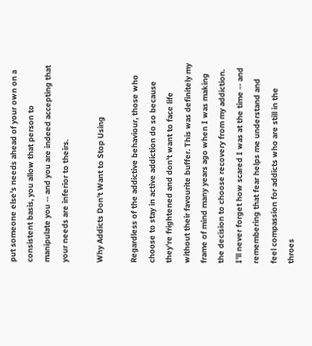put someone else's needs ahead of your own on a consistent basis, you allow that person to manipulate you -- and you are indeed accepting that your needs are inferior to theirs.

Why Addicts Don't Want to Stop Using

Regardless of the addictive behaviour, those who choose to stay in active addiction do so because they're frightened and don't want to face life without their favourite buffer. This was definitely my frame of mind many years ago when I was making the decision to choose recovery from my addiction. I'll never forget how scared I was at the time -- and remembering that fear helps me understand and feel compassion for addicts who are still in the throes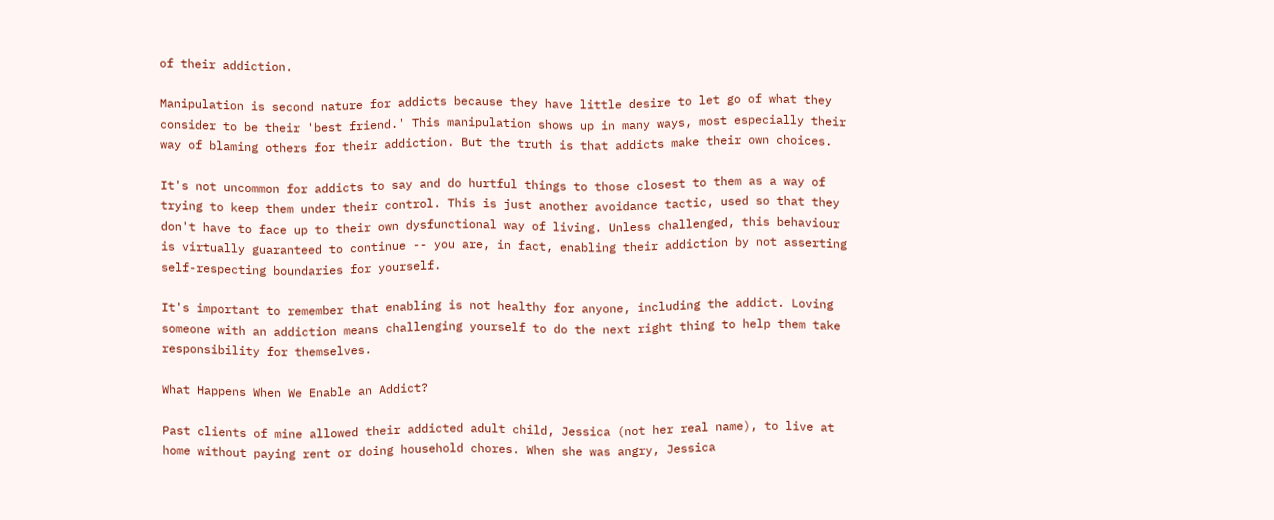of their addiction.

Manipulation is second nature for addicts because they have little desire to let go of what they consider to be their 'best friend.' This manipulation shows up in many ways, most especially their way of blaming others for their addiction. But the truth is that addicts make their own choices.

It's not uncommon for addicts to say and do hurtful things to those closest to them as a way of trying to keep them under their control. This is just another avoidance tactic, used so that they don't have to face up to their own dysfunctional way of living. Unless challenged, this behaviour is virtually guaranteed to continue -- you are, in fact, enabling their addiction by not asserting self-respecting boundaries for yourself.

It's important to remember that enabling is not healthy for anyone, including the addict. Loving someone with an addiction means challenging yourself to do the next right thing to help them take responsibility for themselves.

What Happens When We Enable an Addict?

Past clients of mine allowed their addicted adult child, Jessica (not her real name), to live at home without paying rent or doing household chores. When she was angry, Jessica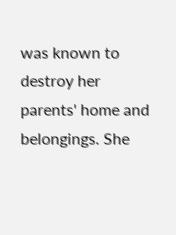was known to destroy her parents' home and belongings. She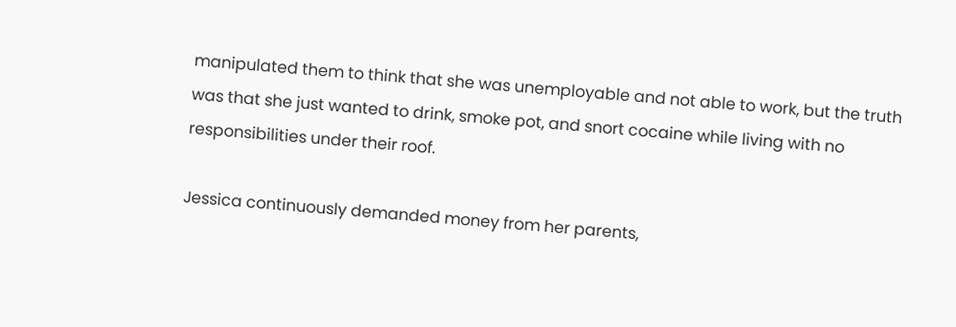manipulated them to think that she was unemployable and not able to work, but the truth was that she just wanted to drink, smoke pot, and snort cocaine while living with no responsibilities under their roof.

Jessica continuously demanded money from her parents,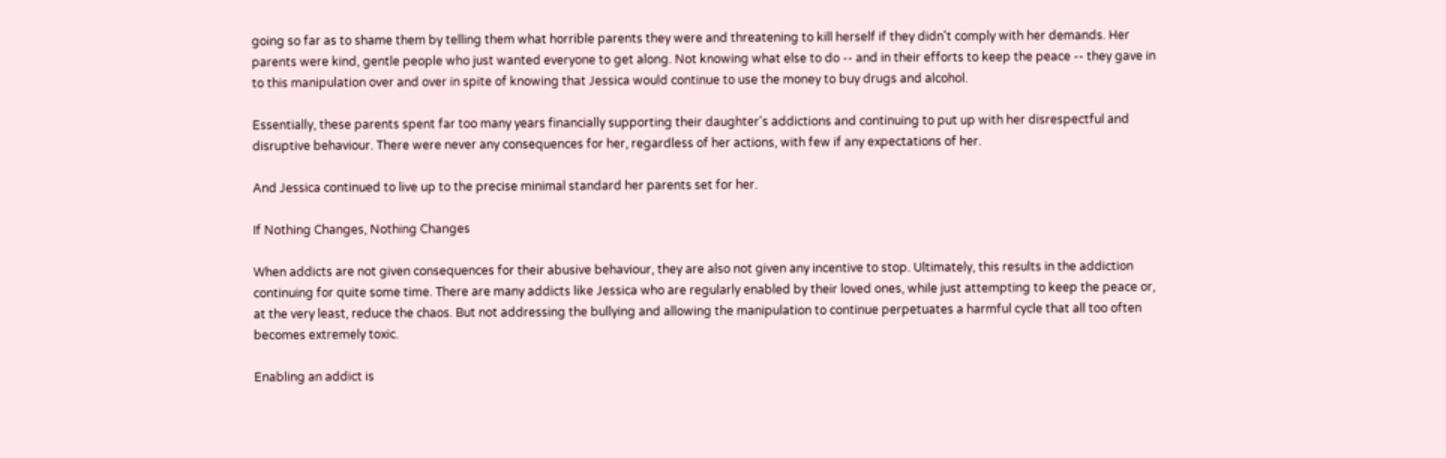going so far as to shame them by telling them what horrible parents they were and threatening to kill herself if they didn't comply with her demands. Her parents were kind, gentle people who just wanted everyone to get along. Not knowing what else to do -- and in their efforts to keep the peace -- they gave in to this manipulation over and over in spite of knowing that Jessica would continue to use the money to buy drugs and alcohol.

Essentially, these parents spent far too many years financially supporting their daughter's addictions and continuing to put up with her disrespectful and disruptive behaviour. There were never any consequences for her, regardless of her actions, with few if any expectations of her.

And Jessica continued to live up to the precise minimal standard her parents set for her.

If Nothing Changes, Nothing Changes

When addicts are not given consequences for their abusive behaviour, they are also not given any incentive to stop. Ultimately, this results in the addiction continuing for quite some time. There are many addicts like Jessica who are regularly enabled by their loved ones, while just attempting to keep the peace or, at the very least, reduce the chaos. But not addressing the bullying and allowing the manipulation to continue perpetuates a harmful cycle that all too often becomes extremely toxic.

Enabling an addict is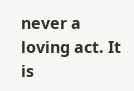never a loving act. It is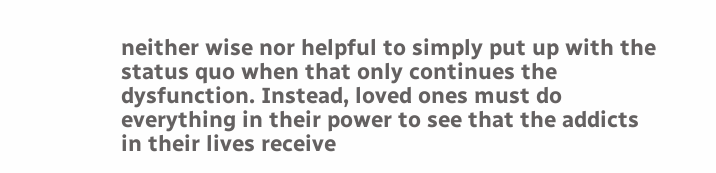neither wise nor helpful to simply put up with the status quo when that only continues the dysfunction. Instead, loved ones must do everything in their power to see that the addicts in their lives receive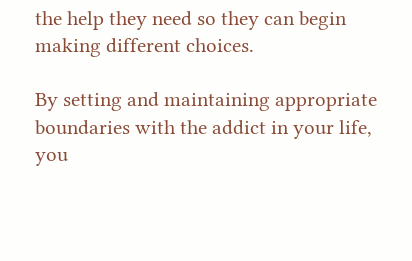the help they need so they can begin making different choices.

By setting and maintaining appropriate boundaries with the addict in your life, you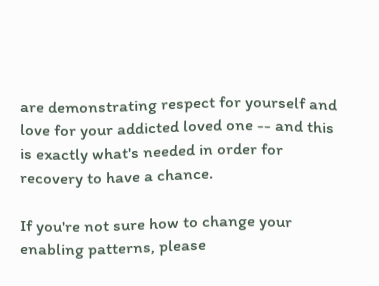are demonstrating respect for yourself and love for your addicted loved one -- and this is exactly what's needed in order for recovery to have a chance.

If you're not sure how to change your enabling patterns, please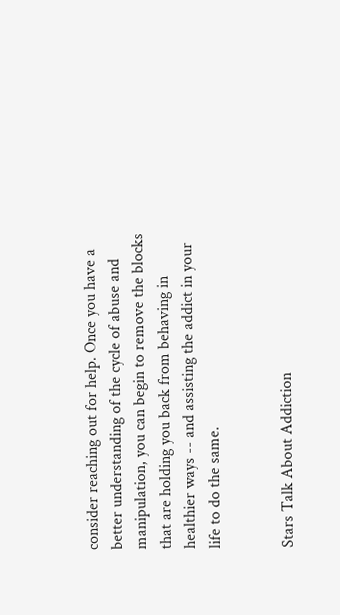consider reaching out for help. Once you have a better understanding of the cycle of abuse and manipulation, you can begin to remove the blocks that are holding you back from behaving in healthier ways -- and assisting the addict in your life to do the same.


Stars Talk About Addiction